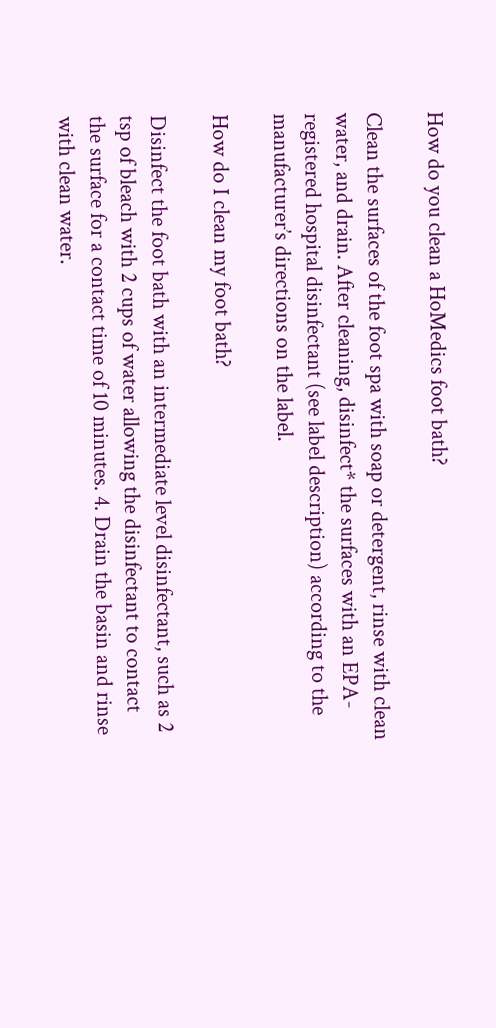How do you clean a HoMedics foot bath?

Clean the surfaces of the foot spa with soap or detergent, rinse with clean water, and drain. After cleaning, disinfect* the surfaces with an EPA-registered hospital disinfectant (see label description) according to the manufacturer’s directions on the label.

How do I clean my foot bath?

Disinfect the foot bath with an intermediate level disinfectant, such as 2 tsp of bleach with 2 cups of water allowing the disinfectant to contact the surface for a contact time of 10 minutes. 4. Drain the basin and rinse with clean water.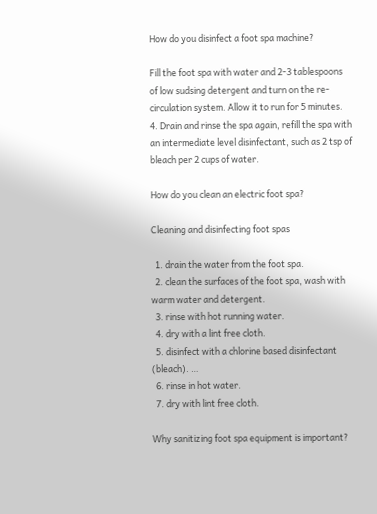How do you disinfect a foot spa machine?

Fill the foot spa with water and 2-3 tablespoons of low sudsing detergent and turn on the re-circulation system. Allow it to run for 5 minutes. 4. Drain and rinse the spa again, refill the spa with an intermediate level disinfectant, such as 2 tsp of bleach per 2 cups of water.

How do you clean an electric foot spa?

Cleaning and disinfecting foot spas

  1. drain the water from the foot spa.
  2. clean the surfaces of the foot spa, wash with warm water and detergent.
  3. rinse with hot running water.
  4. dry with a lint free cloth.
  5. disinfect with a chlorine based disinfectant (bleach). …
  6. rinse in hot water.
  7. dry with lint free cloth.

Why sanitizing foot spa equipment is important?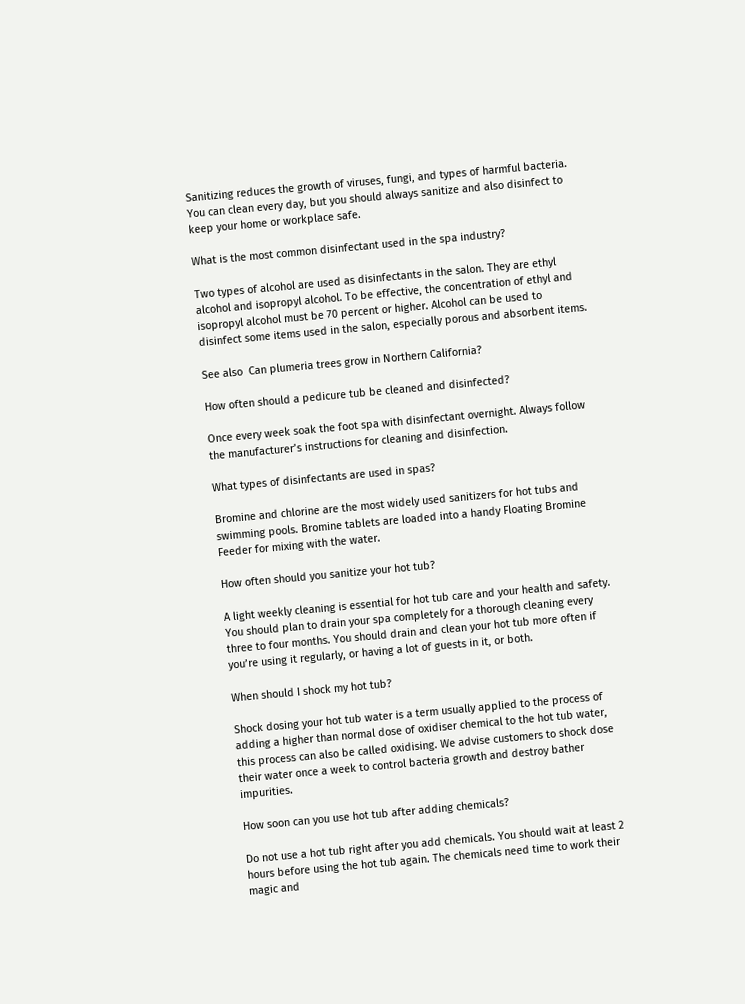Sanitizing reduces the growth of viruses, fungi, and types of harmful bacteria. You can clean every day, but you should always sanitize and also disinfect to keep your home or workplace safe.

What is the most common disinfectant used in the spa industry?

Two types of alcohol are used as disinfectants in the salon. They are ethyl alcohol and isopropyl alcohol. To be effective, the concentration of ethyl and isopropyl alcohol must be 70 percent or higher. Alcohol can be used to disinfect some items used in the salon, especially porous and absorbent items.

See also  Can plumeria trees grow in Northern California?

How often should a pedicure tub be cleaned and disinfected?

Once every week soak the foot spa with disinfectant overnight. Always follow the manufacturer’s instructions for cleaning and disinfection.

What types of disinfectants are used in spas?

Bromine and chlorine are the most widely used sanitizers for hot tubs and swimming pools. Bromine tablets are loaded into a handy Floating Bromine Feeder for mixing with the water.

How often should you sanitize your hot tub?

A light weekly cleaning is essential for hot tub care and your health and safety. You should plan to drain your spa completely for a thorough cleaning every three to four months. You should drain and clean your hot tub more often if you’re using it regularly, or having a lot of guests in it, or both.

When should I shock my hot tub?

Shock dosing your hot tub water is a term usually applied to the process of adding a higher than normal dose of oxidiser chemical to the hot tub water, this process can also be called oxidising. We advise customers to shock dose their water once a week to control bacteria growth and destroy bather impurities.

How soon can you use hot tub after adding chemicals?

Do not use a hot tub right after you add chemicals. You should wait at least 2 hours before using the hot tub again. The chemicals need time to work their magic and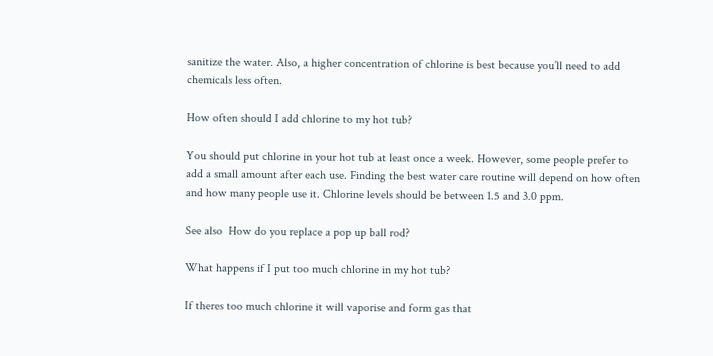sanitize the water. Also, a higher concentration of chlorine is best because you’ll need to add chemicals less often.

How often should I add chlorine to my hot tub?

You should put chlorine in your hot tub at least once a week. However, some people prefer to add a small amount after each use. Finding the best water care routine will depend on how often and how many people use it. Chlorine levels should be between 1.5 and 3.0 ppm.

See also  How do you replace a pop up ball rod?

What happens if I put too much chlorine in my hot tub?

If theres too much chlorine it will vaporise and form gas that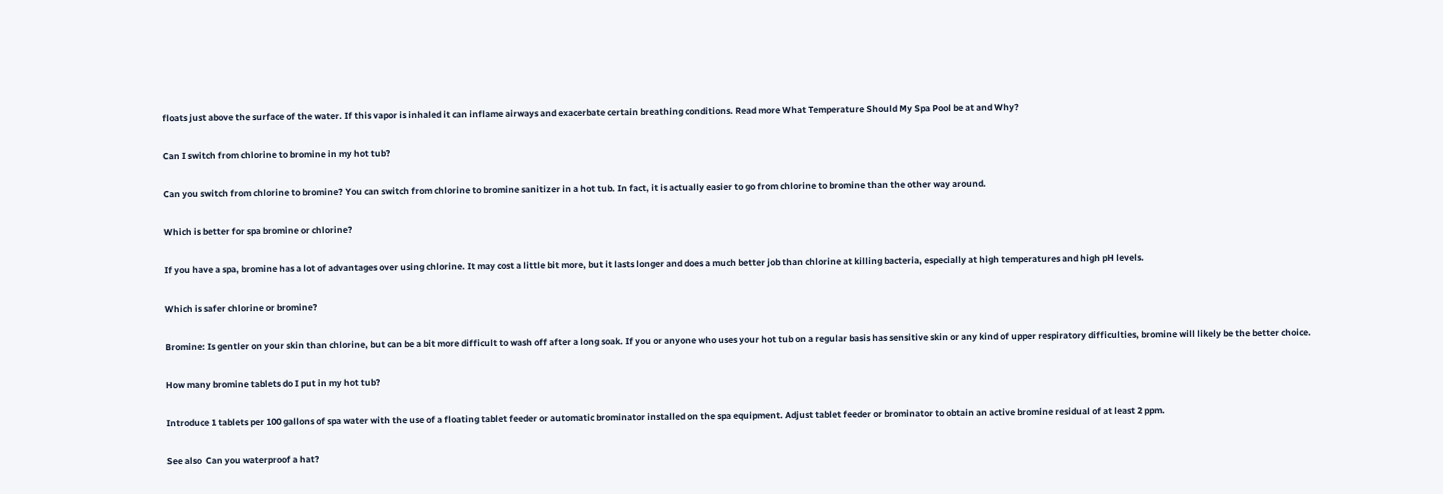floats just above the surface of the water. If this vapor is inhaled it can inflame airways and exacerbate certain breathing conditions. Read more What Temperature Should My Spa Pool be at and Why?

Can I switch from chlorine to bromine in my hot tub?

Can you switch from chlorine to bromine? You can switch from chlorine to bromine sanitizer in a hot tub. In fact, it is actually easier to go from chlorine to bromine than the other way around.

Which is better for spa bromine or chlorine?

If you have a spa, bromine has a lot of advantages over using chlorine. It may cost a little bit more, but it lasts longer and does a much better job than chlorine at killing bacteria, especially at high temperatures and high pH levels.

Which is safer chlorine or bromine?

Bromine: Is gentler on your skin than chlorine, but can be a bit more difficult to wash off after a long soak. If you or anyone who uses your hot tub on a regular basis has sensitive skin or any kind of upper respiratory difficulties, bromine will likely be the better choice.

How many bromine tablets do I put in my hot tub?

Introduce 1 tablets per 100 gallons of spa water with the use of a floating tablet feeder or automatic brominator installed on the spa equipment. Adjust tablet feeder or brominator to obtain an active bromine residual of at least 2 ppm.

See also  Can you waterproof a hat?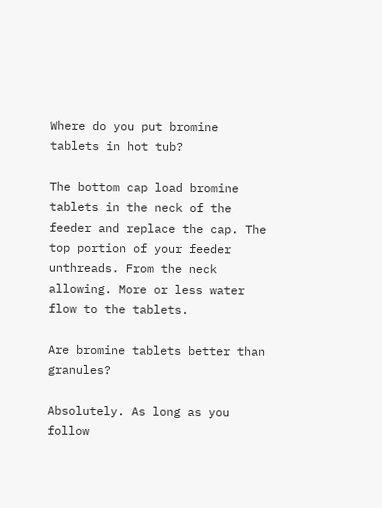Where do you put bromine tablets in hot tub?

The bottom cap load bromine tablets in the neck of the feeder and replace the cap. The top portion of your feeder unthreads. From the neck allowing. More or less water flow to the tablets.

Are bromine tablets better than granules?

Absolutely. As long as you follow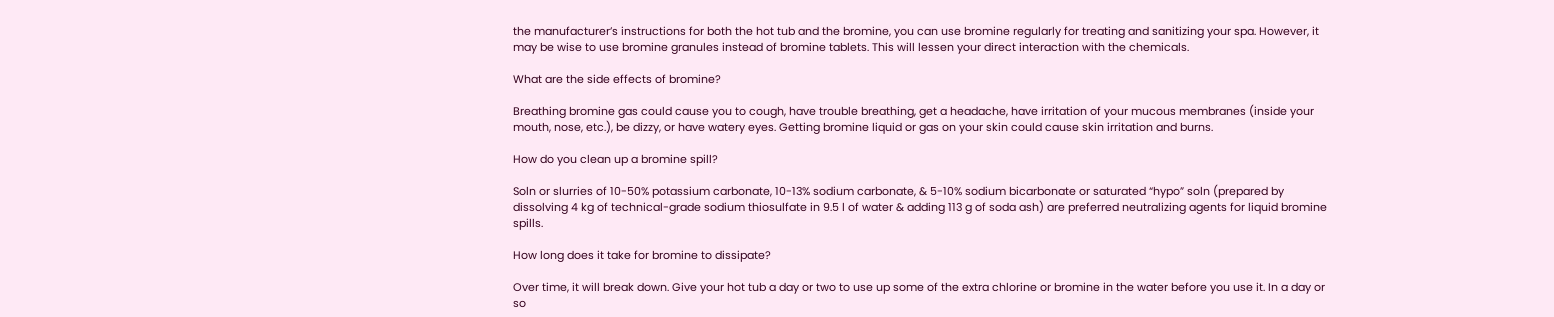the manufacturer’s instructions for both the hot tub and the bromine, you can use bromine regularly for treating and sanitizing your spa. However, it may be wise to use bromine granules instead of bromine tablets. This will lessen your direct interaction with the chemicals.

What are the side effects of bromine?

Breathing bromine gas could cause you to cough, have trouble breathing, get a headache, have irritation of your mucous membranes (inside your mouth, nose, etc.), be dizzy, or have watery eyes. Getting bromine liquid or gas on your skin could cause skin irritation and burns.

How do you clean up a bromine spill?

Soln or slurries of 10-50% potassium carbonate, 10-13% sodium carbonate, & 5-10% sodium bicarbonate or saturated “hypo” soln (prepared by dissolving 4 kg of technical-grade sodium thiosulfate in 9.5 l of water & adding 113 g of soda ash) are preferred neutralizing agents for liquid bromine spills.

How long does it take for bromine to dissipate?

Over time, it will break down. Give your hot tub a day or two to use up some of the extra chlorine or bromine in the water before you use it. In a day or so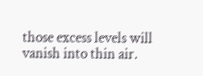those excess levels will vanish into thin air.